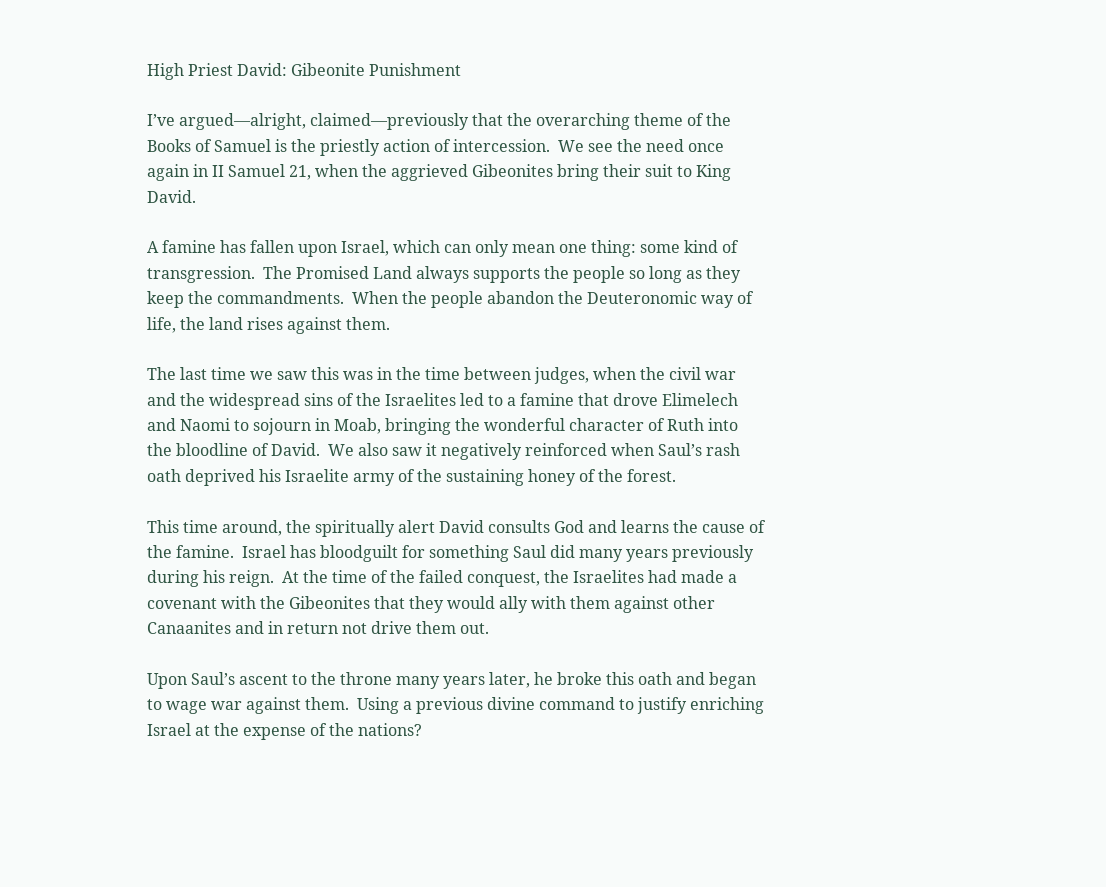High Priest David: Gibeonite Punishment

I’ve argued—alright, claimed—previously that the overarching theme of the Books of Samuel is the priestly action of intercession.  We see the need once again in II Samuel 21, when the aggrieved Gibeonites bring their suit to King David.

A famine has fallen upon Israel, which can only mean one thing: some kind of transgression.  The Promised Land always supports the people so long as they keep the commandments.  When the people abandon the Deuteronomic way of life, the land rises against them.

The last time we saw this was in the time between judges, when the civil war and the widespread sins of the Israelites led to a famine that drove Elimelech and Naomi to sojourn in Moab, bringing the wonderful character of Ruth into the bloodline of David.  We also saw it negatively reinforced when Saul’s rash oath deprived his Israelite army of the sustaining honey of the forest.

This time around, the spiritually alert David consults God and learns the cause of the famine.  Israel has bloodguilt for something Saul did many years previously during his reign.  At the time of the failed conquest, the Israelites had made a covenant with the Gibeonites that they would ally with them against other Canaanites and in return not drive them out.

Upon Saul’s ascent to the throne many years later, he broke this oath and began to wage war against them.  Using a previous divine command to justify enriching Israel at the expense of the nations?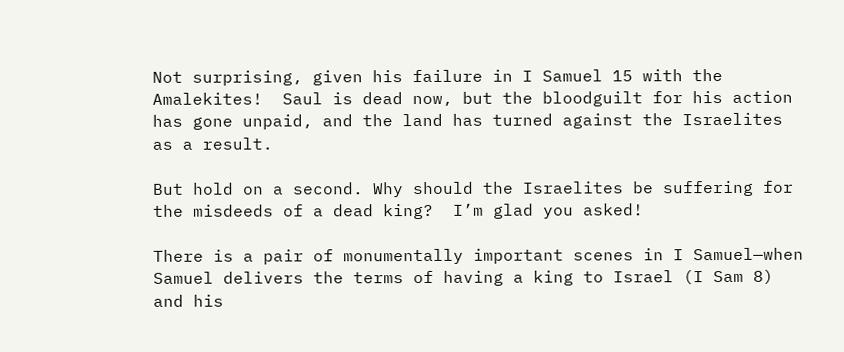Not surprising, given his failure in I Samuel 15 with the Amalekites!  Saul is dead now, but the bloodguilt for his action has gone unpaid, and the land has turned against the Israelites as a result.

But hold on a second. Why should the Israelites be suffering for the misdeeds of a dead king?  I’m glad you asked!

There is a pair of monumentally important scenes in I Samuel—when Samuel delivers the terms of having a king to Israel (I Sam 8) and his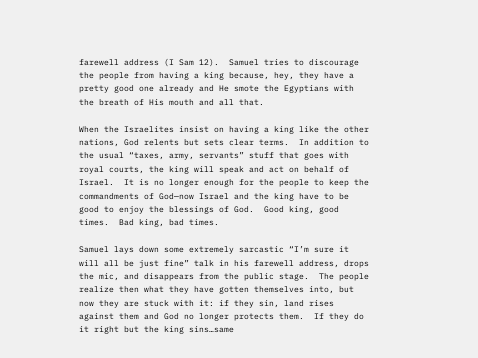farewell address (I Sam 12).  Samuel tries to discourage the people from having a king because, hey, they have a pretty good one already and He smote the Egyptians with the breath of His mouth and all that.

When the Israelites insist on having a king like the other nations, God relents but sets clear terms.  In addition to the usual “taxes, army, servants” stuff that goes with royal courts, the king will speak and act on behalf of Israel.  It is no longer enough for the people to keep the commandments of God—now Israel and the king have to be good to enjoy the blessings of God.  Good king, good times.  Bad king, bad times.

Samuel lays down some extremely sarcastic “I’m sure it will all be just fine” talk in his farewell address, drops the mic, and disappears from the public stage.  The people realize then what they have gotten themselves into, but now they are stuck with it: if they sin, land rises against them and God no longer protects them.  If they do it right but the king sins…same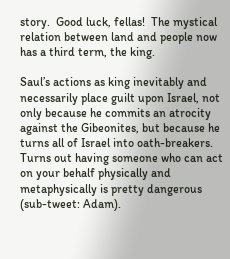story.  Good luck, fellas!  The mystical relation between land and people now has a third term, the king.

Saul’s actions as king inevitably and necessarily place guilt upon Israel, not only because he commits an atrocity against the Gibeonites, but because he turns all of Israel into oath-breakers.  Turns out having someone who can act on your behalf physically and metaphysically is pretty dangerous (sub-tweet: Adam).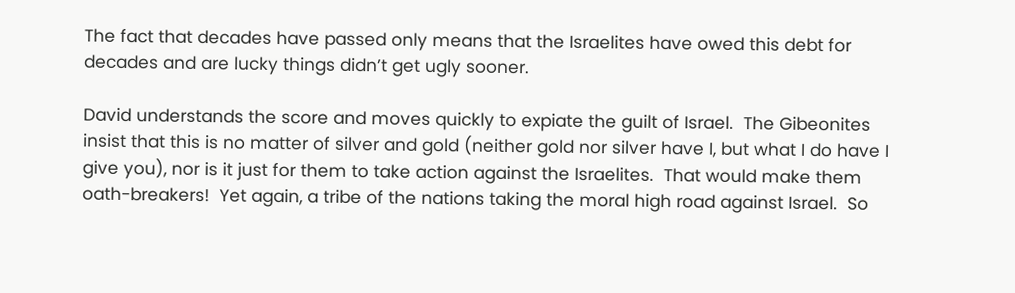The fact that decades have passed only means that the Israelites have owed this debt for decades and are lucky things didn’t get ugly sooner.

David understands the score and moves quickly to expiate the guilt of Israel.  The Gibeonites insist that this is no matter of silver and gold (neither gold nor silver have I, but what I do have I give you), nor is it just for them to take action against the Israelites.  That would make them oath-breakers!  Yet again, a tribe of the nations taking the moral high road against Israel.  So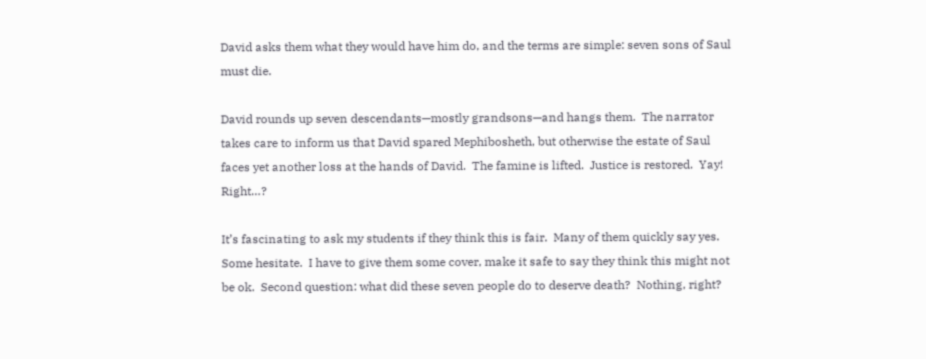David asks them what they would have him do, and the terms are simple: seven sons of Saul must die.

David rounds up seven descendants—mostly grandsons—and hangs them.  The narrator takes care to inform us that David spared Mephibosheth, but otherwise the estate of Saul faces yet another loss at the hands of David.  The famine is lifted.  Justice is restored.  Yay!  Right…?

It’s fascinating to ask my students if they think this is fair.  Many of them quickly say yes.  Some hesitate.  I have to give them some cover, make it safe to say they think this might not be ok.  Second question: what did these seven people do to deserve death?  Nothing, right?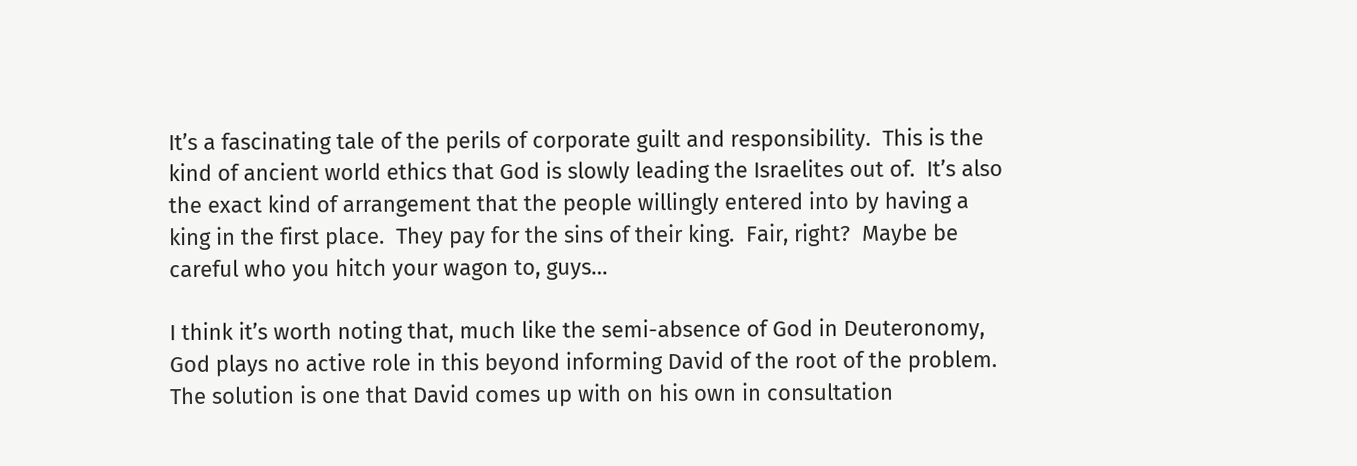It’s a fascinating tale of the perils of corporate guilt and responsibility.  This is the kind of ancient world ethics that God is slowly leading the Israelites out of.  It’s also the exact kind of arrangement that the people willingly entered into by having a king in the first place.  They pay for the sins of their king.  Fair, right?  Maybe be careful who you hitch your wagon to, guys…

I think it’s worth noting that, much like the semi-absence of God in Deuteronomy, God plays no active role in this beyond informing David of the root of the problem.  The solution is one that David comes up with on his own in consultation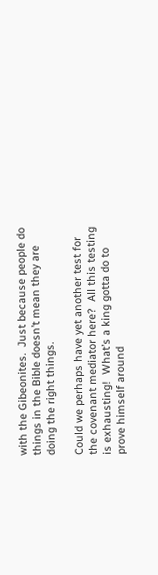with the Gibeonites.  Just because people do things in the Bible doesn’t mean they are doing the right things.

Could we perhaps have yet another test for the covenant mediator here?  All this testing is exhausting!  What’s a king gotta do to prove himself around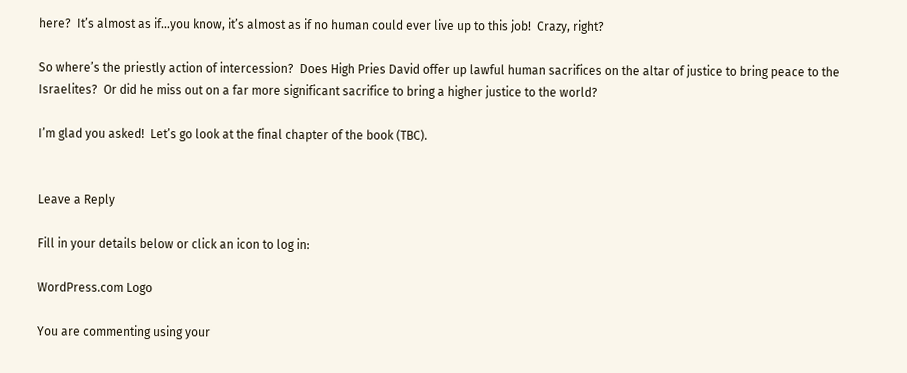here?  It’s almost as if…you know, it’s almost as if no human could ever live up to this job!  Crazy, right?

So where’s the priestly action of intercession?  Does High Pries David offer up lawful human sacrifices on the altar of justice to bring peace to the Israelites?  Or did he miss out on a far more significant sacrifice to bring a higher justice to the world?

I’m glad you asked!  Let’s go look at the final chapter of the book (TBC).


Leave a Reply

Fill in your details below or click an icon to log in:

WordPress.com Logo

You are commenting using your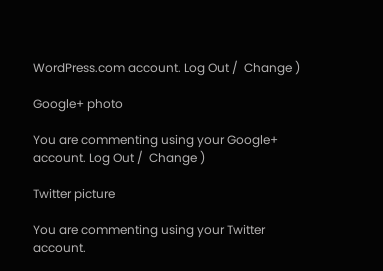WordPress.com account. Log Out /  Change )

Google+ photo

You are commenting using your Google+ account. Log Out /  Change )

Twitter picture

You are commenting using your Twitter account.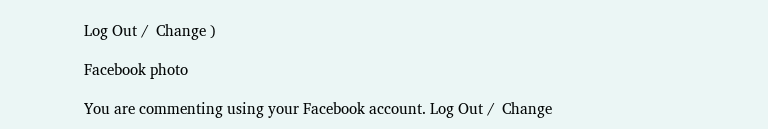Log Out /  Change )

Facebook photo

You are commenting using your Facebook account. Log Out /  Change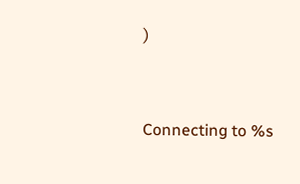)


Connecting to %s